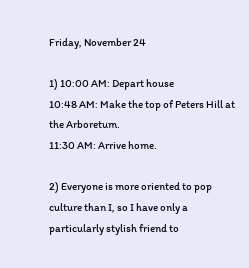Friday, November 24

1) 10:00 AM: Depart house
10:48 AM: Make the top of Peters Hill at the Arboretum.
11:30 AM: Arrive home.

2) Everyone is more oriented to pop culture than I, so I have only a particularly stylish friend to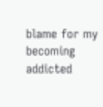blame for my becoming addicted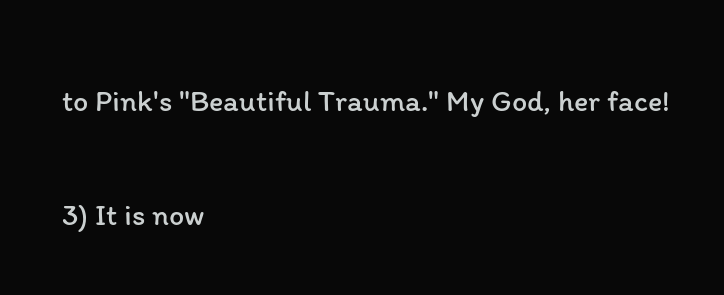to Pink's "Beautiful Trauma." My God, her face!

3) It is now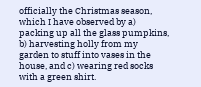officially the Christmas season, which I have observed by a) packing up all the glass pumpkins, b) harvesting holly from my garden to stuff into vases in the house, and c) wearing red socks with a green shirt.